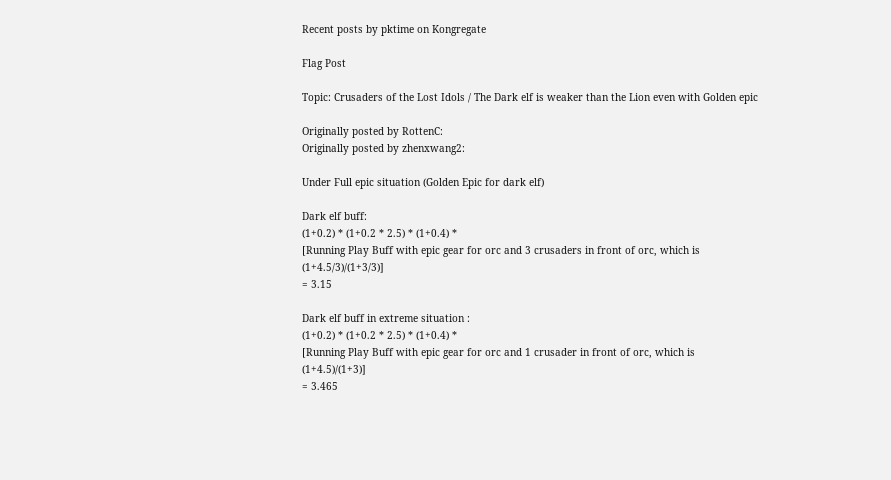Recent posts by pktime on Kongregate

Flag Post

Topic: Crusaders of the Lost Idols / The Dark elf is weaker than the Lion even with Golden epic

Originally posted by RottenC:
Originally posted by zhenxwang2:

Under Full epic situation (Golden Epic for dark elf)

Dark elf buff:
(1+0.2) * (1+0.2 * 2.5) * (1+0.4) *
[Running Play Buff with epic gear for orc and 3 crusaders in front of orc, which is (1+4.5/3)/(1+3/3)]
= 3.15

Dark elf buff in extreme situation :
(1+0.2) * (1+0.2 * 2.5) * (1+0.4) *
[Running Play Buff with epic gear for orc and 1 crusader in front of orc, which is (1+4.5)/(1+3)]
= 3.465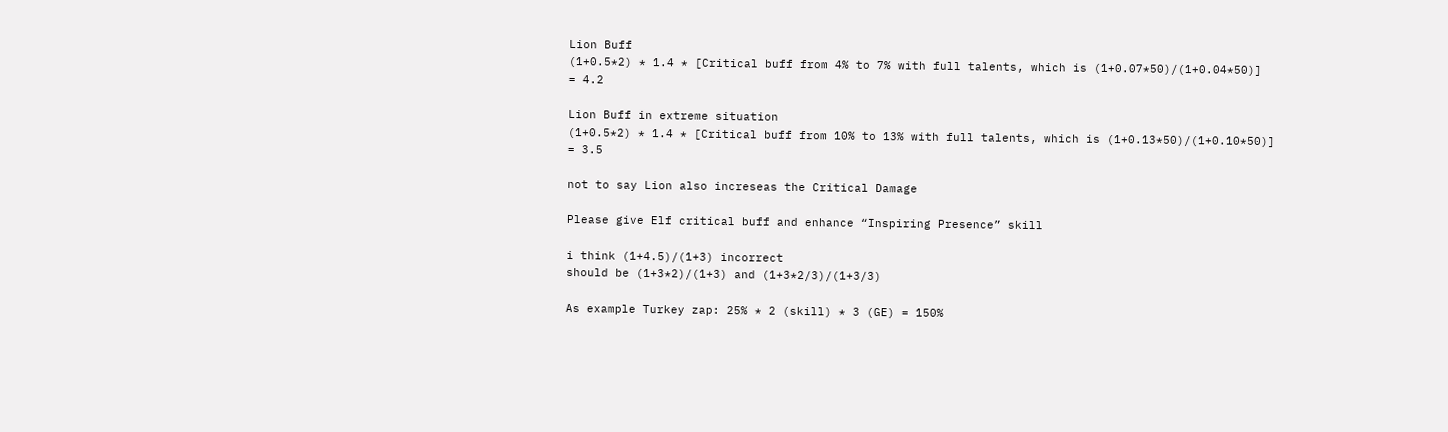Lion Buff
(1+0.5*2) * 1.4 * [Critical buff from 4% to 7% with full talents, which is (1+0.07*50)/(1+0.04*50)]
= 4.2

Lion Buff in extreme situation
(1+0.5*2) * 1.4 * [Critical buff from 10% to 13% with full talents, which is (1+0.13*50)/(1+0.10*50)]
= 3.5

not to say Lion also increseas the Critical Damage

Please give Elf critical buff and enhance “Inspiring Presence” skill

i think (1+4.5)/(1+3) incorrect
should be (1+3*2)/(1+3) and (1+3*2/3)/(1+3/3)

As example Turkey zap: 25% * 2 (skill) * 3 (GE) = 150%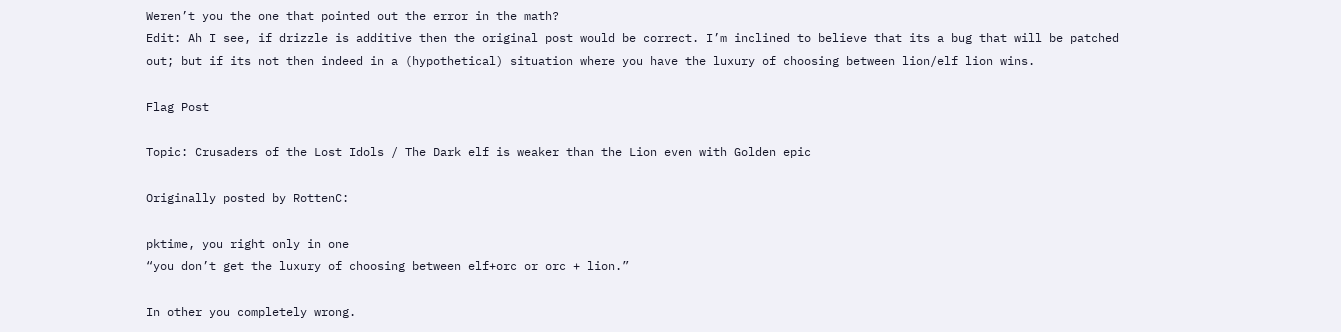Weren’t you the one that pointed out the error in the math?
Edit: Ah I see, if drizzle is additive then the original post would be correct. I’m inclined to believe that its a bug that will be patched out; but if its not then indeed in a (hypothetical) situation where you have the luxury of choosing between lion/elf lion wins.

Flag Post

Topic: Crusaders of the Lost Idols / The Dark elf is weaker than the Lion even with Golden epic

Originally posted by RottenC:

pktime, you right only in one
“you don’t get the luxury of choosing between elf+orc or orc + lion.”

In other you completely wrong.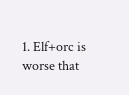1. Elf+orc is worse that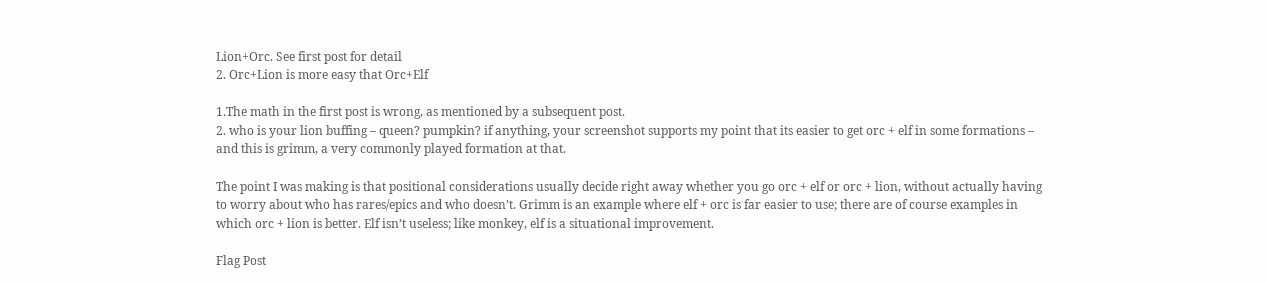Lion+Orc. See first post for detail
2. Orc+Lion is more easy that Orc+Elf

1.The math in the first post is wrong, as mentioned by a subsequent post.
2. who is your lion buffing – queen? pumpkin? if anything, your screenshot supports my point that its easier to get orc + elf in some formations – and this is grimm, a very commonly played formation at that.

The point I was making is that positional considerations usually decide right away whether you go orc + elf or orc + lion, without actually having to worry about who has rares/epics and who doesn’t. Grimm is an example where elf + orc is far easier to use; there are of course examples in which orc + lion is better. Elf isn’t useless; like monkey, elf is a situational improvement.

Flag Post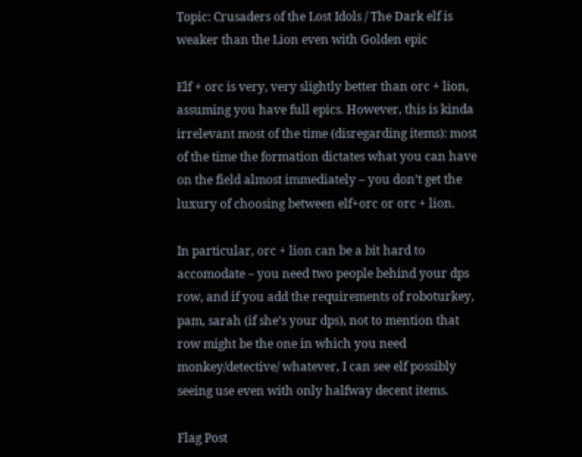Topic: Crusaders of the Lost Idols / The Dark elf is weaker than the Lion even with Golden epic

Elf + orc is very, very slightly better than orc + lion, assuming you have full epics. However, this is kinda irrelevant most of the time (disregarding items): most of the time the formation dictates what you can have on the field almost immediately – you don’t get the luxury of choosing between elf+orc or orc + lion.

In particular, orc + lion can be a bit hard to accomodate – you need two people behind your dps row, and if you add the requirements of roboturkey, pam, sarah (if she’s your dps), not to mention that row might be the one in which you need monkey/detective/ whatever, I can see elf possibly seeing use even with only halfway decent items.

Flag Post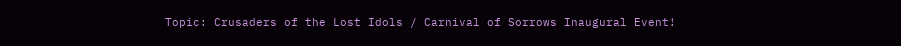Topic: Crusaders of the Lost Idols / Carnival of Sorrows Inaugural Event!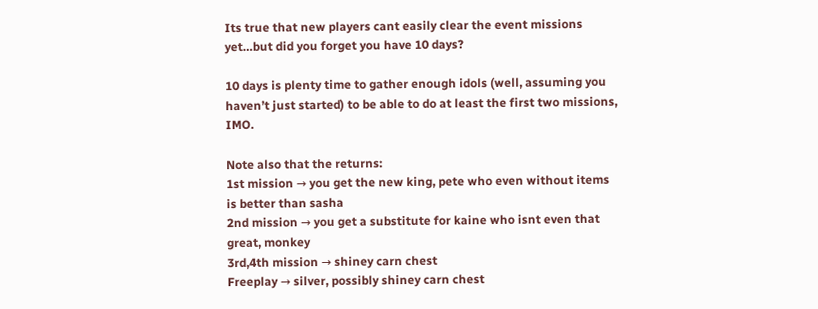Its true that new players cant easily clear the event missions yet…but did you forget you have 10 days?

10 days is plenty time to gather enough idols (well, assuming you haven’t just started) to be able to do at least the first two missions, IMO.

Note also that the returns:
1st mission → you get the new king, pete who even without items is better than sasha
2nd mission → you get a substitute for kaine who isnt even that great, monkey
3rd,4th mission → shiney carn chest
Freeplay → silver, possibly shiney carn chest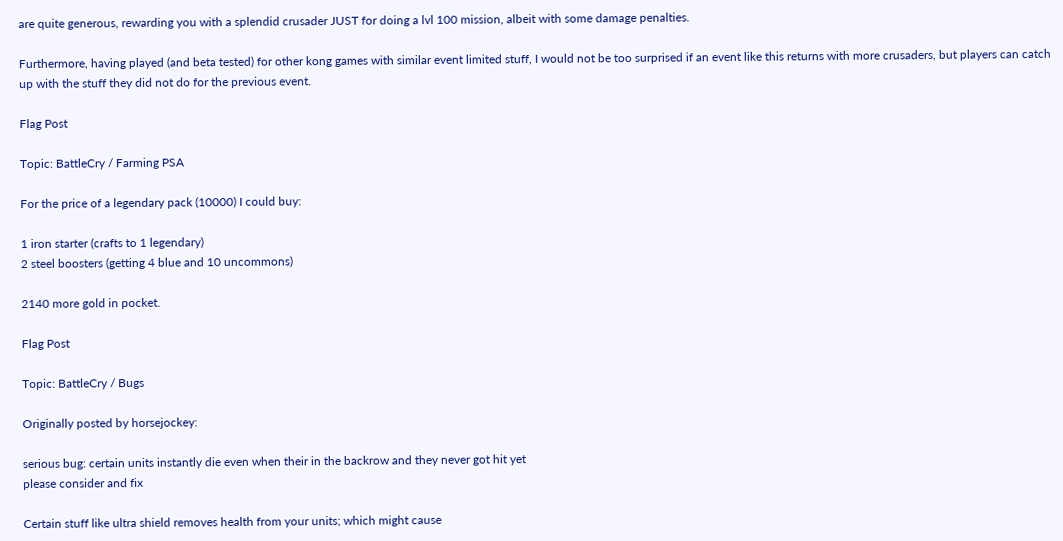are quite generous, rewarding you with a splendid crusader JUST for doing a lvl 100 mission, albeit with some damage penalties.

Furthermore, having played (and beta tested) for other kong games with similar event limited stuff, I would not be too surprised if an event like this returns with more crusaders, but players can catch up with the stuff they did not do for the previous event.

Flag Post

Topic: BattleCry / Farming PSA

For the price of a legendary pack (10000) I could buy:

1 iron starter (crafts to 1 legendary)
2 steel boosters (getting 4 blue and 10 uncommons)

2140 more gold in pocket.

Flag Post

Topic: BattleCry / Bugs

Originally posted by horsejockey:

serious bug: certain units instantly die even when their in the backrow and they never got hit yet
please consider and fix

Certain stuff like ultra shield removes health from your units; which might cause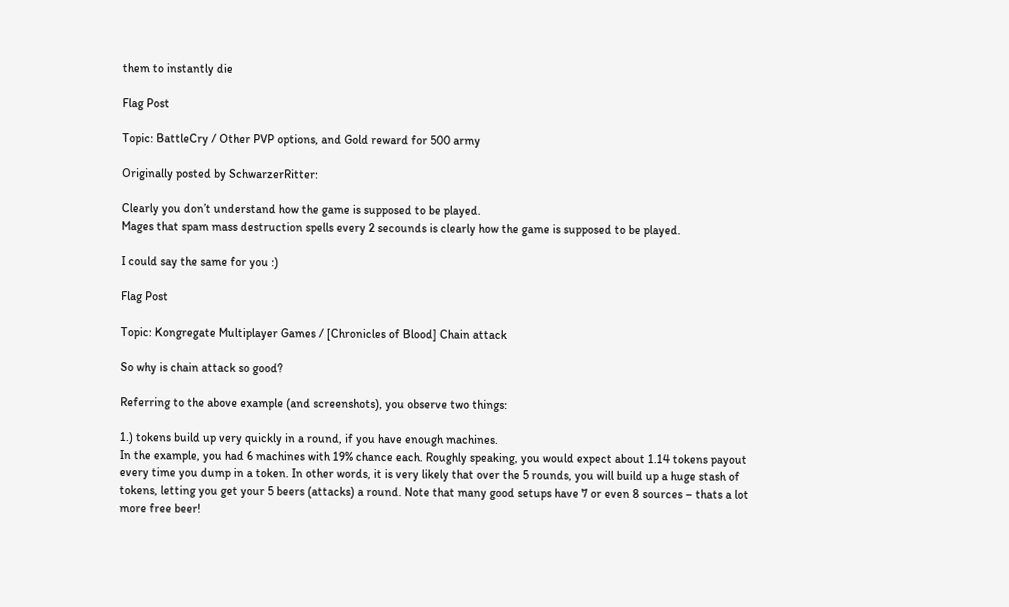them to instantly die

Flag Post

Topic: BattleCry / Other PVP options, and Gold reward for 500 army

Originally posted by SchwarzerRitter:

Clearly you don’t understand how the game is supposed to be played.
Mages that spam mass destruction spells every 2 secounds is clearly how the game is supposed to be played.

I could say the same for you :)

Flag Post

Topic: Kongregate Multiplayer Games / [Chronicles of Blood] Chain attack

So why is chain attack so good?

Referring to the above example (and screenshots), you observe two things:

1.) tokens build up very quickly in a round, if you have enough machines.
In the example, you had 6 machines with 19% chance each. Roughly speaking, you would expect about 1.14 tokens payout every time you dump in a token. In other words, it is very likely that over the 5 rounds, you will build up a huge stash of tokens, letting you get your 5 beers (attacks) a round. Note that many good setups have 7 or even 8 sources – thats a lot more free beer!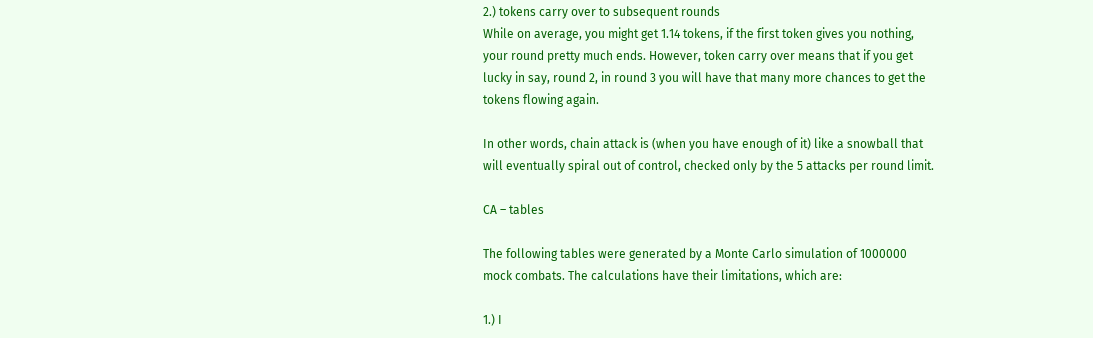2.) tokens carry over to subsequent rounds
While on average, you might get 1.14 tokens, if the first token gives you nothing, your round pretty much ends. However, token carry over means that if you get lucky in say, round 2, in round 3 you will have that many more chances to get the tokens flowing again.

In other words, chain attack is (when you have enough of it) like a snowball that will eventually spiral out of control, checked only by the 5 attacks per round limit.

CA – tables

The following tables were generated by a Monte Carlo simulation of 1000000 mock combats. The calculations have their limitations, which are:

1.) I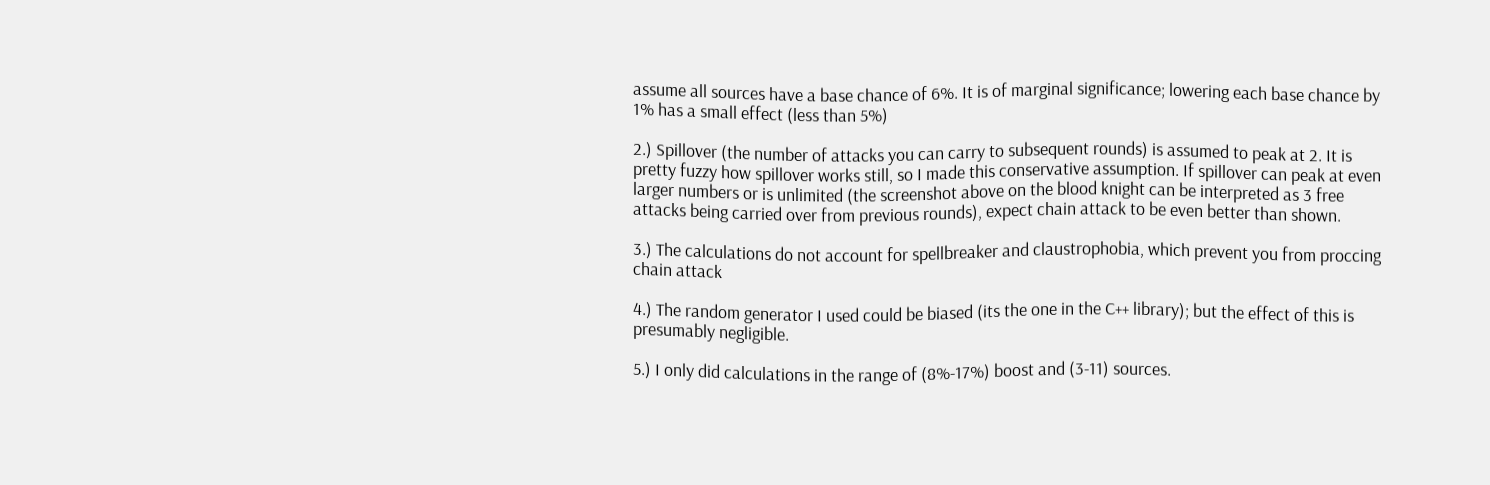assume all sources have a base chance of 6%. It is of marginal significance; lowering each base chance by 1% has a small effect (less than 5%)

2.) Spillover (the number of attacks you can carry to subsequent rounds) is assumed to peak at 2. It is pretty fuzzy how spillover works still, so I made this conservative assumption. If spillover can peak at even larger numbers or is unlimited (the screenshot above on the blood knight can be interpreted as 3 free attacks being carried over from previous rounds), expect chain attack to be even better than shown.

3.) The calculations do not account for spellbreaker and claustrophobia, which prevent you from proccing chain attack

4.) The random generator I used could be biased (its the one in the C++ library); but the effect of this is presumably negligible.

5.) I only did calculations in the range of (8%-17%) boost and (3-11) sources.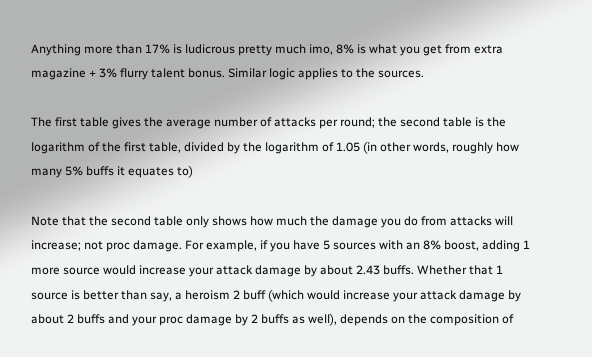Anything more than 17% is ludicrous pretty much imo, 8% is what you get from extra magazine + 3% flurry talent bonus. Similar logic applies to the sources.

The first table gives the average number of attacks per round; the second table is the logarithm of the first table, divided by the logarithm of 1.05 (in other words, roughly how many 5% buffs it equates to)

Note that the second table only shows how much the damage you do from attacks will increase; not proc damage. For example, if you have 5 sources with an 8% boost, adding 1 more source would increase your attack damage by about 2.43 buffs. Whether that 1 source is better than say, a heroism 2 buff (which would increase your attack damage by about 2 buffs and your proc damage by 2 buffs as well), depends on the composition of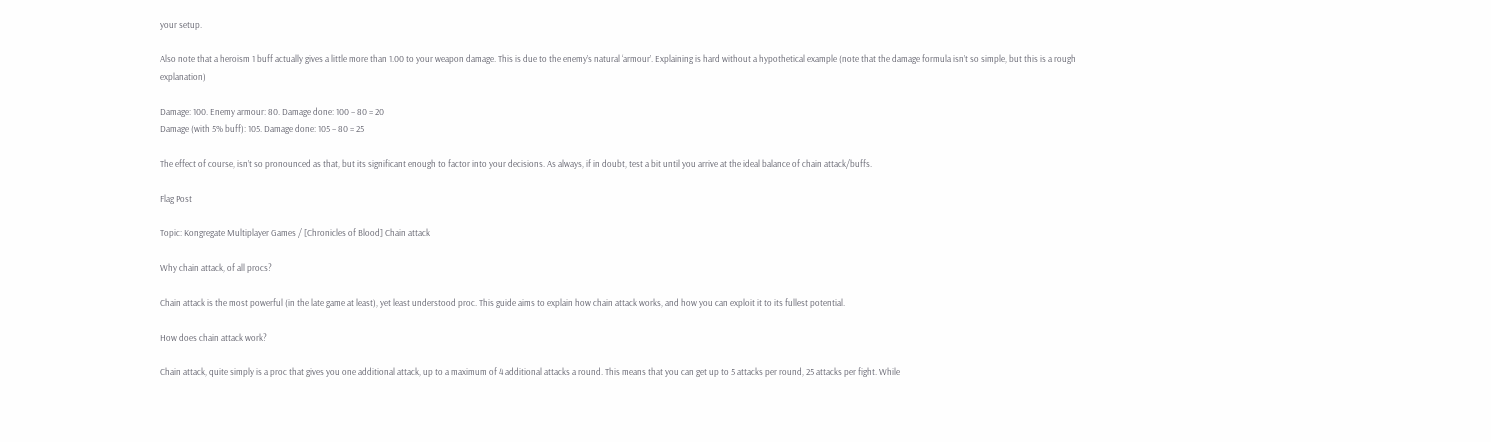your setup.

Also note that a heroism 1 buff actually gives a little more than 1.00 to your weapon damage. This is due to the enemy’s natural ‘armour’. Explaining is hard without a hypothetical example (note that the damage formula isn’t so simple, but this is a rough explanation)

Damage: 100. Enemy armour: 80. Damage done: 100 – 80 = 20
Damage (with 5% buff): 105. Damage done: 105 – 80 = 25

The effect of course, isn’t so pronounced as that, but its significant enough to factor into your decisions. As always, if in doubt, test a bit until you arrive at the ideal balance of chain attack/buffs.

Flag Post

Topic: Kongregate Multiplayer Games / [Chronicles of Blood] Chain attack

Why chain attack, of all procs?

Chain attack is the most powerful (in the late game at least), yet least understood proc. This guide aims to explain how chain attack works, and how you can exploit it to its fullest potential.

How does chain attack work?

Chain attack, quite simply is a proc that gives you one additional attack, up to a maximum of 4 additional attacks a round. This means that you can get up to 5 attacks per round, 25 attacks per fight. While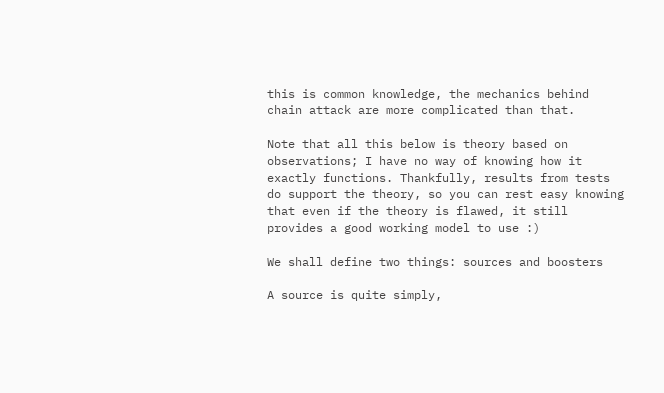this is common knowledge, the mechanics behind chain attack are more complicated than that.

Note that all this below is theory based on observations; I have no way of knowing how it exactly functions. Thankfully, results from tests do support the theory, so you can rest easy knowing that even if the theory is flawed, it still provides a good working model to use :)

We shall define two things: sources and boosters

A source is quite simply,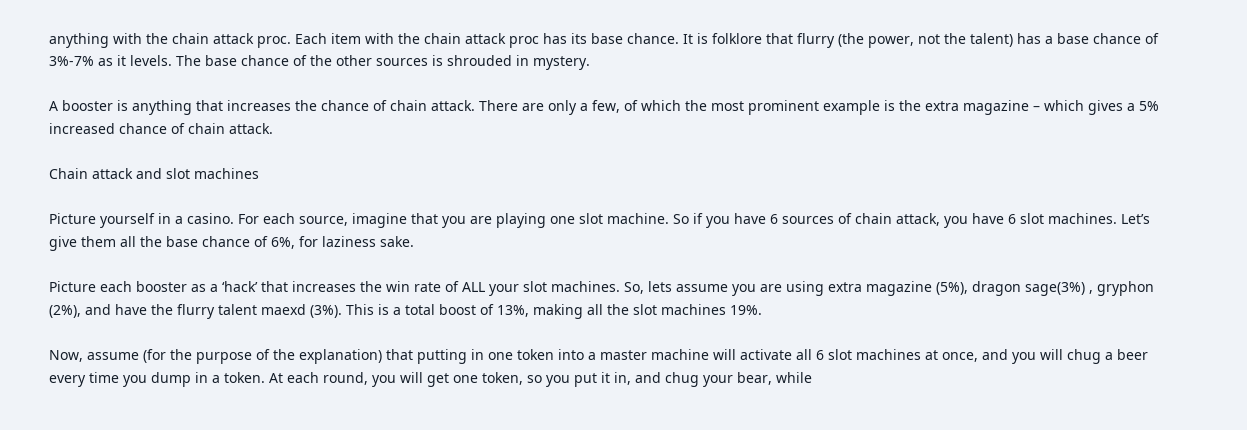anything with the chain attack proc. Each item with the chain attack proc has its base chance. It is folklore that flurry (the power, not the talent) has a base chance of 3%-7% as it levels. The base chance of the other sources is shrouded in mystery.

A booster is anything that increases the chance of chain attack. There are only a few, of which the most prominent example is the extra magazine – which gives a 5% increased chance of chain attack.

Chain attack and slot machines

Picture yourself in a casino. For each source, imagine that you are playing one slot machine. So if you have 6 sources of chain attack, you have 6 slot machines. Let’s give them all the base chance of 6%, for laziness sake.

Picture each booster as a ‘hack’ that increases the win rate of ALL your slot machines. So, lets assume you are using extra magazine (5%), dragon sage(3%) , gryphon (2%), and have the flurry talent maexd (3%). This is a total boost of 13%, making all the slot machines 19%.

Now, assume (for the purpose of the explanation) that putting in one token into a master machine will activate all 6 slot machines at once, and you will chug a beer every time you dump in a token. At each round, you will get one token, so you put it in, and chug your bear, while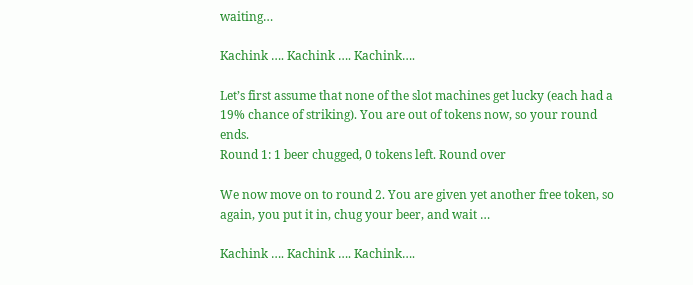waiting…

Kachink …. Kachink …. Kachink….

Let’s first assume that none of the slot machines get lucky (each had a 19% chance of striking). You are out of tokens now, so your round ends.
Round 1: 1 beer chugged, 0 tokens left. Round over

We now move on to round 2. You are given yet another free token, so again, you put it in, chug your beer, and wait …

Kachink …. Kachink …. Kachink….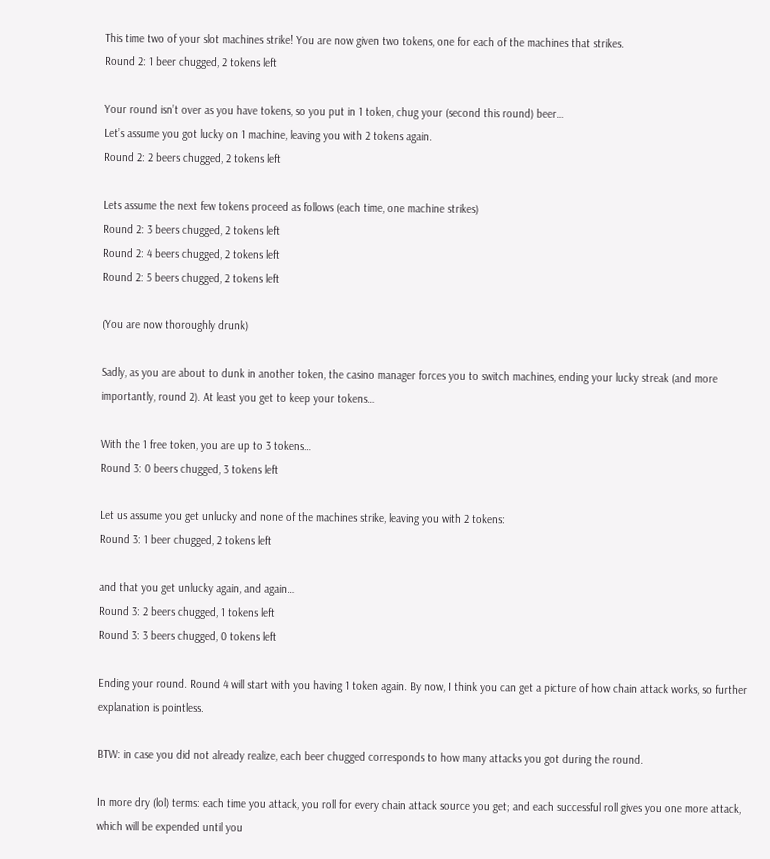This time two of your slot machines strike! You are now given two tokens, one for each of the machines that strikes.
Round 2: 1 beer chugged, 2 tokens left

Your round isn’t over as you have tokens, so you put in 1 token, chug your (second this round) beer…
Let’s assume you got lucky on 1 machine, leaving you with 2 tokens again.
Round 2: 2 beers chugged, 2 tokens left

Lets assume the next few tokens proceed as follows (each time, one machine strikes)
Round 2: 3 beers chugged, 2 tokens left
Round 2: 4 beers chugged, 2 tokens left
Round 2: 5 beers chugged, 2 tokens left

(You are now thoroughly drunk)

Sadly, as you are about to dunk in another token, the casino manager forces you to switch machines, ending your lucky streak (and more importantly, round 2). At least you get to keep your tokens…

With the 1 free token, you are up to 3 tokens…
Round 3: 0 beers chugged, 3 tokens left

Let us assume you get unlucky and none of the machines strike, leaving you with 2 tokens:
Round 3: 1 beer chugged, 2 tokens left

and that you get unlucky again, and again…
Round 3: 2 beers chugged, 1 tokens left
Round 3: 3 beers chugged, 0 tokens left

Ending your round. Round 4 will start with you having 1 token again. By now, I think you can get a picture of how chain attack works, so further explanation is pointless.

BTW: in case you did not already realize, each beer chugged corresponds to how many attacks you got during the round.

In more dry (lol) terms: each time you attack, you roll for every chain attack source you get; and each successful roll gives you one more attack, which will be expended until you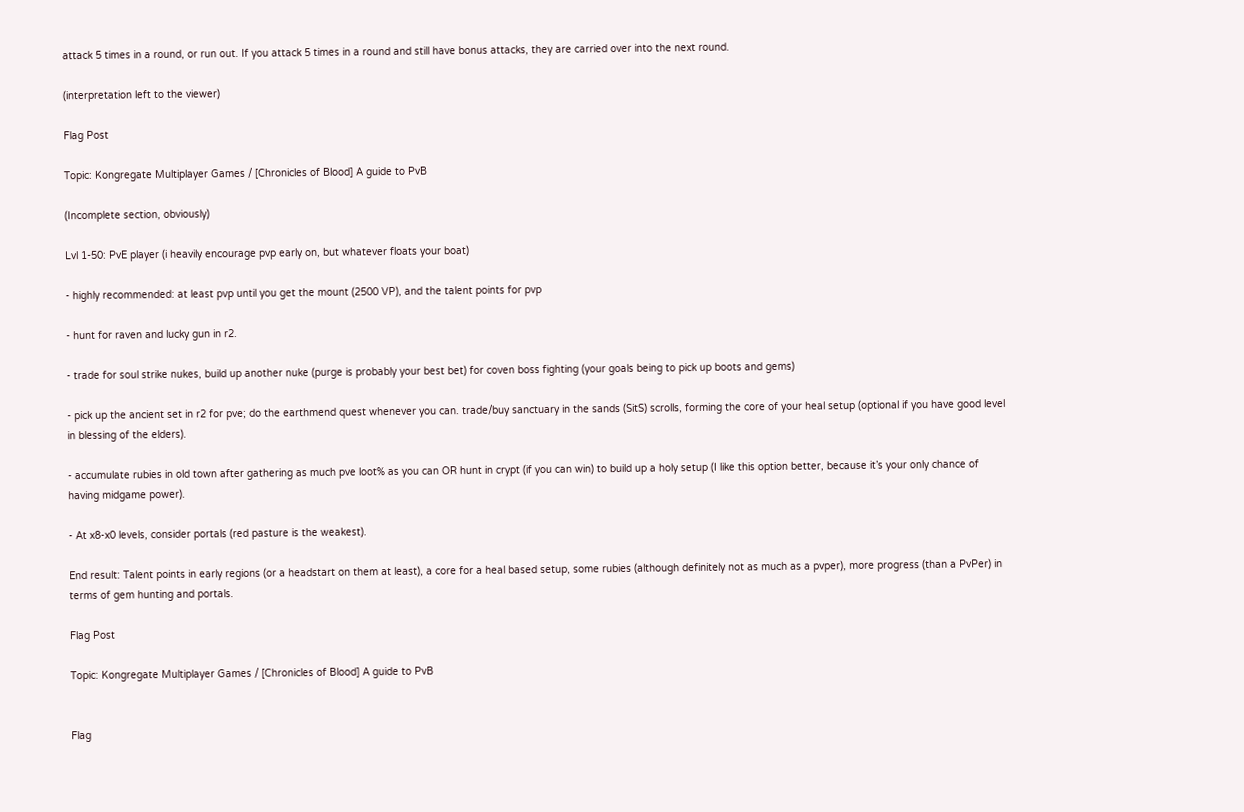attack 5 times in a round, or run out. If you attack 5 times in a round and still have bonus attacks, they are carried over into the next round.

(interpretation left to the viewer)

Flag Post

Topic: Kongregate Multiplayer Games / [Chronicles of Blood] A guide to PvB

(Incomplete section, obviously)

Lvl 1-50: PvE player (i heavily encourage pvp early on, but whatever floats your boat)

- highly recommended: at least pvp until you get the mount (2500 VP), and the talent points for pvp

- hunt for raven and lucky gun in r2.

- trade for soul strike nukes, build up another nuke (purge is probably your best bet) for coven boss fighting (your goals being to pick up boots and gems)

- pick up the ancient set in r2 for pve; do the earthmend quest whenever you can. trade/buy sanctuary in the sands (SitS) scrolls, forming the core of your heal setup (optional if you have good level in blessing of the elders).

- accumulate rubies in old town after gathering as much pve loot% as you can OR hunt in crypt (if you can win) to build up a holy setup (I like this option better, because it’s your only chance of having midgame power).

- At x8-x0 levels, consider portals (red pasture is the weakest).

End result: Talent points in early regions (or a headstart on them at least), a core for a heal based setup, some rubies (although definitely not as much as a pvper), more progress (than a PvPer) in terms of gem hunting and portals.

Flag Post

Topic: Kongregate Multiplayer Games / [Chronicles of Blood] A guide to PvB


Flag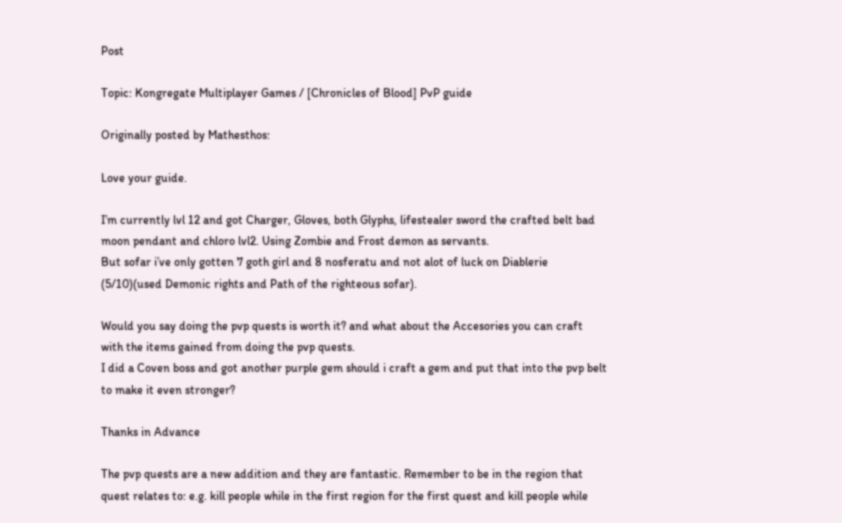Post

Topic: Kongregate Multiplayer Games / [Chronicles of Blood] PvP guide

Originally posted by Mathesthos:

Love your guide.

I’m currently lvl 12 and got Charger, Gloves, both Glyphs, lifestealer sword the crafted belt bad moon pendant and chloro lvl2. Using Zombie and Frost demon as servants.
But sofar i’ve only gotten 7 goth girl and 8 nosferatu and not alot of luck on Diablerie (5/10)(used Demonic rights and Path of the righteous sofar).

Would you say doing the pvp quests is worth it? and what about the Accesories you can craft with the items gained from doing the pvp quests.
I did a Coven boss and got another purple gem should i craft a gem and put that into the pvp belt to make it even stronger?

Thanks in Advance

The pvp quests are a new addition and they are fantastic. Remember to be in the region that quest relates to: e.g. kill people while in the first region for the first quest and kill people while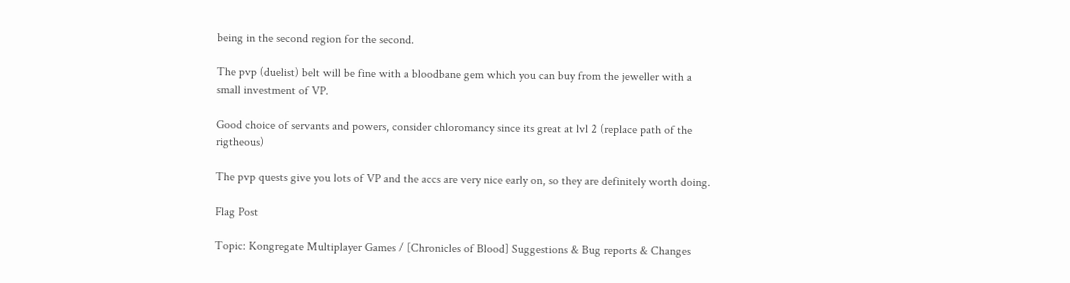being in the second region for the second.

The pvp (duelist) belt will be fine with a bloodbane gem which you can buy from the jeweller with a small investment of VP.

Good choice of servants and powers, consider chloromancy since its great at lvl 2 (replace path of the rigtheous)

The pvp quests give you lots of VP and the accs are very nice early on, so they are definitely worth doing.

Flag Post

Topic: Kongregate Multiplayer Games / [Chronicles of Blood] Suggestions & Bug reports & Changes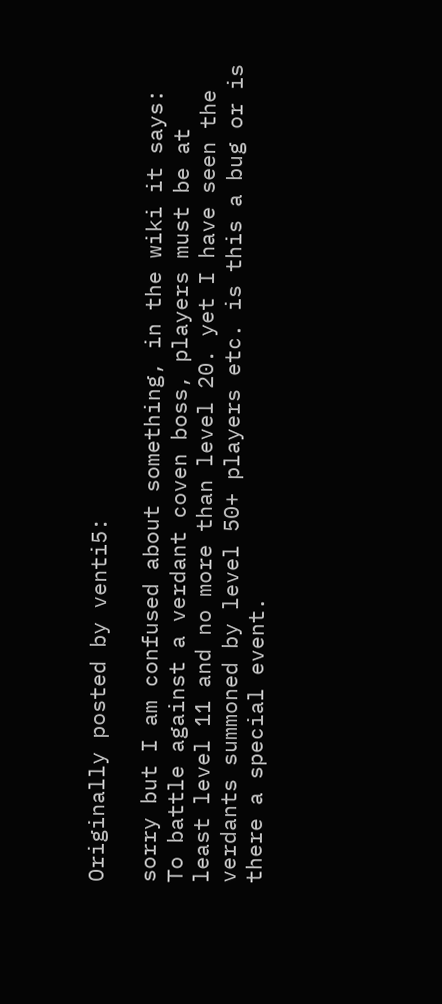Originally posted by venti5:

sorry but I am confused about something, in the wiki it says: To battle against a verdant coven boss, players must be at least level 11 and no more than level 20. yet I have seen the verdants summoned by level 50+ players etc. is this a bug or is there a special event.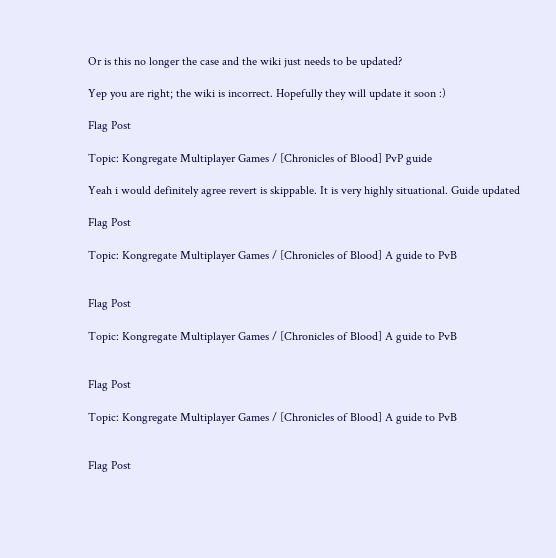Or is this no longer the case and the wiki just needs to be updated?

Yep you are right; the wiki is incorrect. Hopefully they will update it soon :)

Flag Post

Topic: Kongregate Multiplayer Games / [Chronicles of Blood] PvP guide

Yeah i would definitely agree revert is skippable. It is very highly situational. Guide updated

Flag Post

Topic: Kongregate Multiplayer Games / [Chronicles of Blood] A guide to PvB


Flag Post

Topic: Kongregate Multiplayer Games / [Chronicles of Blood] A guide to PvB


Flag Post

Topic: Kongregate Multiplayer Games / [Chronicles of Blood] A guide to PvB


Flag Post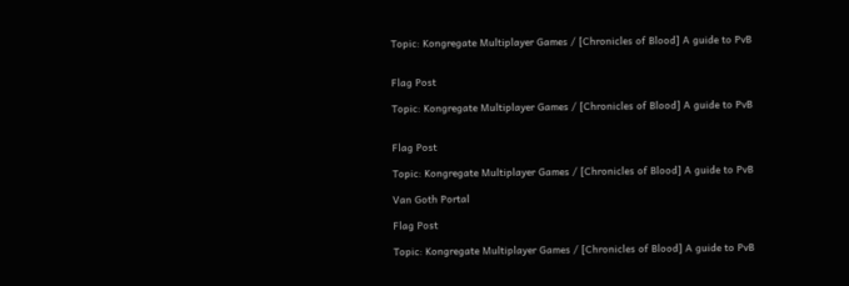Topic: Kongregate Multiplayer Games / [Chronicles of Blood] A guide to PvB


Flag Post

Topic: Kongregate Multiplayer Games / [Chronicles of Blood] A guide to PvB


Flag Post

Topic: Kongregate Multiplayer Games / [Chronicles of Blood] A guide to PvB

Van Goth Portal

Flag Post

Topic: Kongregate Multiplayer Games / [Chronicles of Blood] A guide to PvB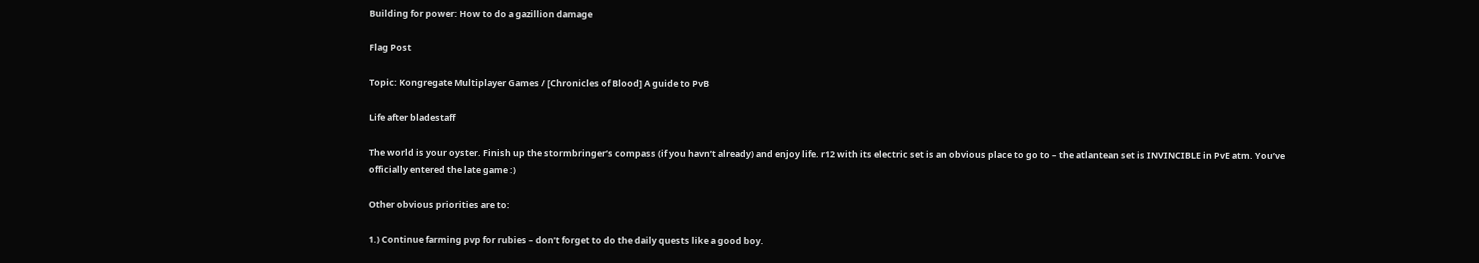Building for power: How to do a gazillion damage

Flag Post

Topic: Kongregate Multiplayer Games / [Chronicles of Blood] A guide to PvB

Life after bladestaff

The world is your oyster. Finish up the stormbringer’s compass (if you havn’t already) and enjoy life. r12 with its electric set is an obvious place to go to – the atlantean set is INVINCIBLE in PvE atm. You’ve officially entered the late game :)

Other obvious priorities are to:

1.) Continue farming pvp for rubies – don’t forget to do the daily quests like a good boy.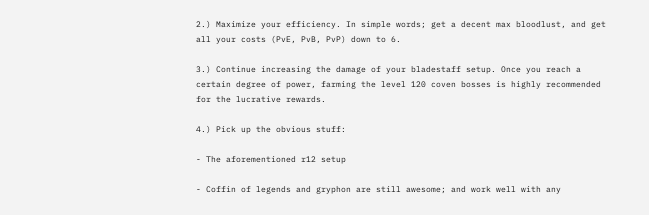2.) Maximize your efficiency. In simple words; get a decent max bloodlust, and get all your costs (PvE, PvB, PvP) down to 6.

3.) Continue increasing the damage of your bladestaff setup. Once you reach a certain degree of power, farming the level 120 coven bosses is highly recommended for the lucrative rewards.

4.) Pick up the obvious stuff:

- The aforementioned r12 setup

- Coffin of legends and gryphon are still awesome; and work well with any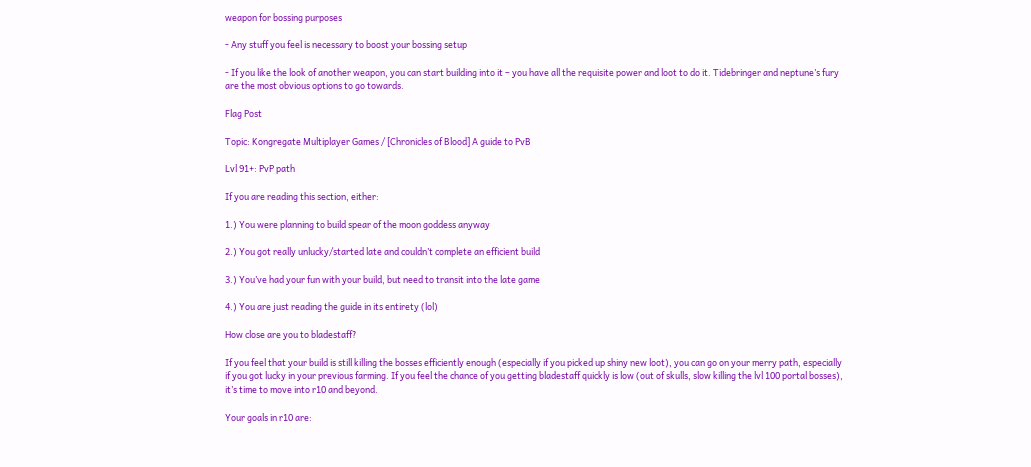weapon for bossing purposes

- Any stuff you feel is necessary to boost your bossing setup

- If you like the look of another weapon, you can start building into it – you have all the requisite power and loot to do it. Tidebringer and neptune’s fury are the most obvious options to go towards.

Flag Post

Topic: Kongregate Multiplayer Games / [Chronicles of Blood] A guide to PvB

Lvl 91+: PvP path

If you are reading this section, either:

1.) You were planning to build spear of the moon goddess anyway

2.) You got really unlucky/started late and couldn’t complete an efficient build

3.) You’ve had your fun with your build, but need to transit into the late game

4.) You are just reading the guide in its entirety (lol)

How close are you to bladestaff?

If you feel that your build is still killing the bosses efficiently enough (especially if you picked up shiny new loot), you can go on your merry path, especially if you got lucky in your previous farming. If you feel the chance of you getting bladestaff quickly is low (out of skulls, slow killing the lvl 100 portal bosses), it’s time to move into r10 and beyond.

Your goals in r10 are: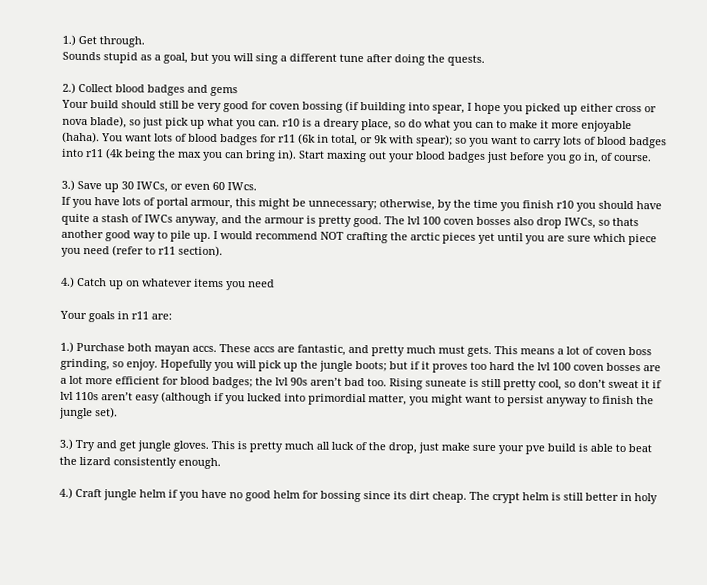1.) Get through.
Sounds stupid as a goal, but you will sing a different tune after doing the quests.

2.) Collect blood badges and gems
Your build should still be very good for coven bossing (if building into spear, I hope you picked up either cross or nova blade), so just pick up what you can. r10 is a dreary place, so do what you can to make it more enjoyable (haha). You want lots of blood badges for r11 (6k in total, or 9k with spear); so you want to carry lots of blood badges into r11 (4k being the max you can bring in). Start maxing out your blood badges just before you go in, of course.

3.) Save up 30 IWCs, or even 60 IWcs.
If you have lots of portal armour, this might be unnecessary; otherwise, by the time you finish r10 you should have quite a stash of IWCs anyway, and the armour is pretty good. The lvl 100 coven bosses also drop IWCs, so thats another good way to pile up. I would recommend NOT crafting the arctic pieces yet until you are sure which piece you need (refer to r11 section).

4.) Catch up on whatever items you need

Your goals in r11 are:

1.) Purchase both mayan accs. These accs are fantastic, and pretty much must gets. This means a lot of coven boss grinding, so enjoy. Hopefully you will pick up the jungle boots; but if it proves too hard the lvl 100 coven bosses are a lot more efficient for blood badges; the lvl 90s aren’t bad too. Rising suneate is still pretty cool, so don’t sweat it if lvl 110s aren’t easy (although if you lucked into primordial matter, you might want to persist anyway to finish the jungle set).

3.) Try and get jungle gloves. This is pretty much all luck of the drop, just make sure your pve build is able to beat the lizard consistently enough.

4.) Craft jungle helm if you have no good helm for bossing since its dirt cheap. The crypt helm is still better in holy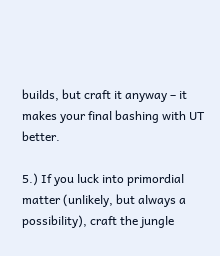builds, but craft it anyway – it makes your final bashing with UT better.

5.) If you luck into primordial matter (unlikely, but always a possibility), craft the jungle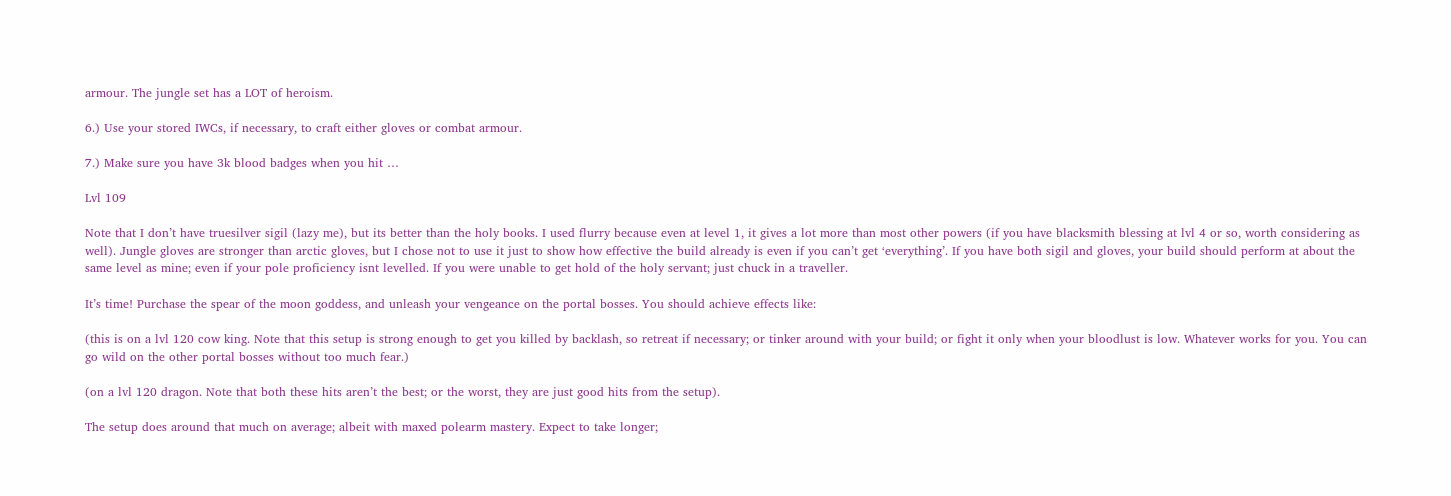armour. The jungle set has a LOT of heroism.

6.) Use your stored IWCs, if necessary, to craft either gloves or combat armour.

7.) Make sure you have 3k blood badges when you hit …

Lvl 109

Note that I don’t have truesilver sigil (lazy me), but its better than the holy books. I used flurry because even at level 1, it gives a lot more than most other powers (if you have blacksmith blessing at lvl 4 or so, worth considering as well). Jungle gloves are stronger than arctic gloves, but I chose not to use it just to show how effective the build already is even if you can’t get ‘everything’. If you have both sigil and gloves, your build should perform at about the same level as mine; even if your pole proficiency isnt levelled. If you were unable to get hold of the holy servant; just chuck in a traveller.

It’s time! Purchase the spear of the moon goddess, and unleash your vengeance on the portal bosses. You should achieve effects like:

(this is on a lvl 120 cow king. Note that this setup is strong enough to get you killed by backlash, so retreat if necessary; or tinker around with your build; or fight it only when your bloodlust is low. Whatever works for you. You can go wild on the other portal bosses without too much fear.)

(on a lvl 120 dragon. Note that both these hits aren’t the best; or the worst, they are just good hits from the setup).

The setup does around that much on average; albeit with maxed polearm mastery. Expect to take longer;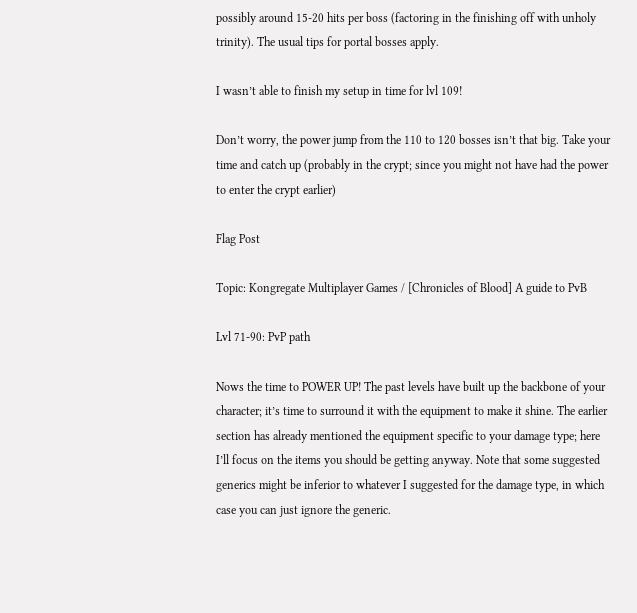possibly around 15-20 hits per boss (factoring in the finishing off with unholy trinity). The usual tips for portal bosses apply.

I wasn’t able to finish my setup in time for lvl 109!

Don’t worry, the power jump from the 110 to 120 bosses isn’t that big. Take your time and catch up (probably in the crypt; since you might not have had the power to enter the crypt earlier)

Flag Post

Topic: Kongregate Multiplayer Games / [Chronicles of Blood] A guide to PvB

Lvl 71-90: PvP path

Nows the time to POWER UP! The past levels have built up the backbone of your character; it’s time to surround it with the equipment to make it shine. The earlier section has already mentioned the equipment specific to your damage type; here I’ll focus on the items you should be getting anyway. Note that some suggested generics might be inferior to whatever I suggested for the damage type, in which case you can just ignore the generic.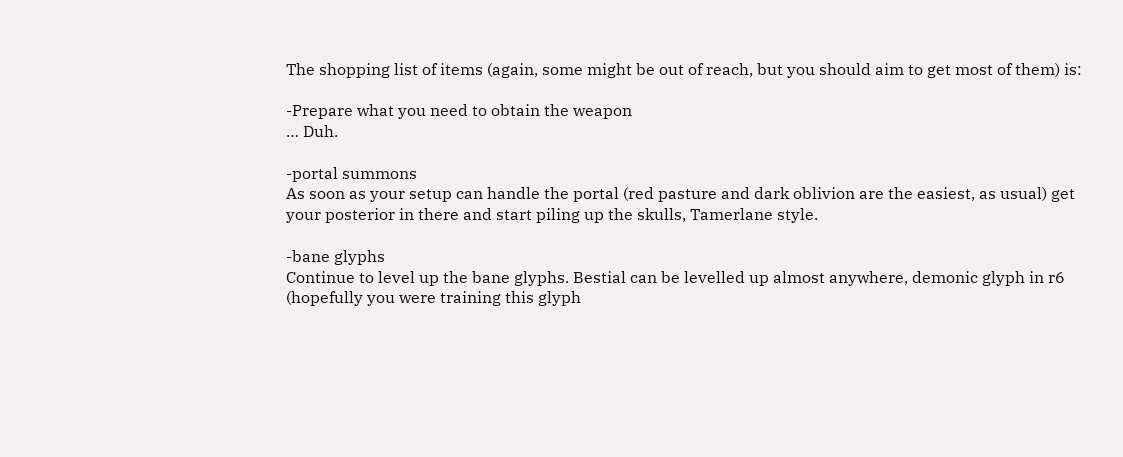The shopping list of items (again, some might be out of reach, but you should aim to get most of them) is:

-Prepare what you need to obtain the weapon
… Duh.

-portal summons
As soon as your setup can handle the portal (red pasture and dark oblivion are the easiest, as usual) get your posterior in there and start piling up the skulls, Tamerlane style.

-bane glyphs
Continue to level up the bane glyphs. Bestial can be levelled up almost anywhere, demonic glyph in r6 (hopefully you were training this glyph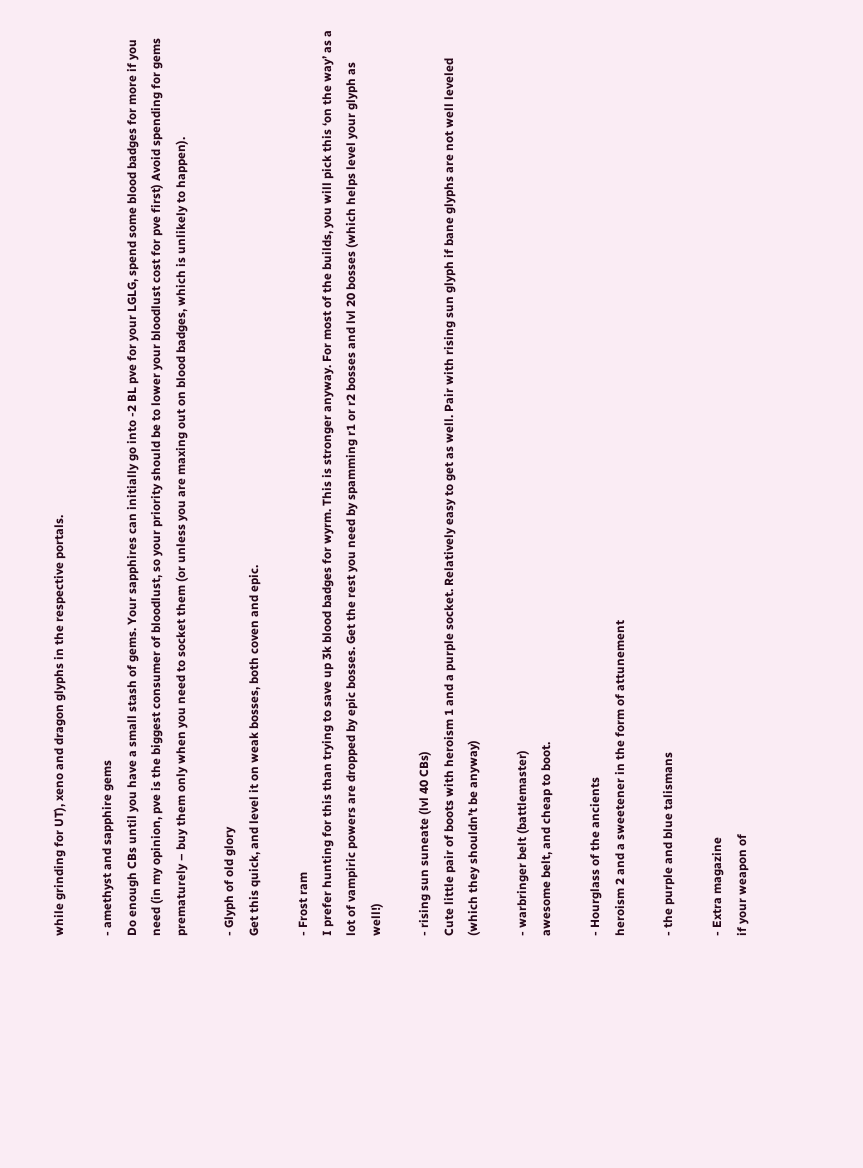while grinding for UT), xeno and dragon glyphs in the respective portals.

- amethyst and sapphire gems
Do enough CBs until you have a small stash of gems. Your sapphires can initially go into -2 BL pve for your LGLG, spend some blood badges for more if you need (in my opinion, pve is the biggest consumer of bloodlust, so your priority should be to lower your bloodlust cost for pve first) Avoid spending for gems prematurely – buy them only when you need to socket them (or unless you are maxing out on blood badges, which is unlikely to happen).

- Glyph of old glory
Get this quick, and level it on weak bosses, both coven and epic.

- Frost ram
I prefer hunting for this than trying to save up 3k blood badges for wyrm. This is stronger anyway. For most of the builds, you will pick this ‘on the way’ as a lot of vampiric powers are dropped by epic bosses. Get the rest you need by spamming r1 or r2 bosses and lvl 20 bosses (which helps level your glyph as well!)

- rising sun suneate (lvl 40 CBs)
Cute little pair of boots with heroism 1 and a purple socket. Relatively easy to get as well. Pair with rising sun glyph if bane glyphs are not well leveled (which they shouldn’t be anyway)

- warbringer belt (battlemaster)
awesome belt, and cheap to boot.

- Hourglass of the ancients
heroism 2 and a sweetener in the form of attunement

- the purple and blue talismans

- Extra magazine
if your weapon of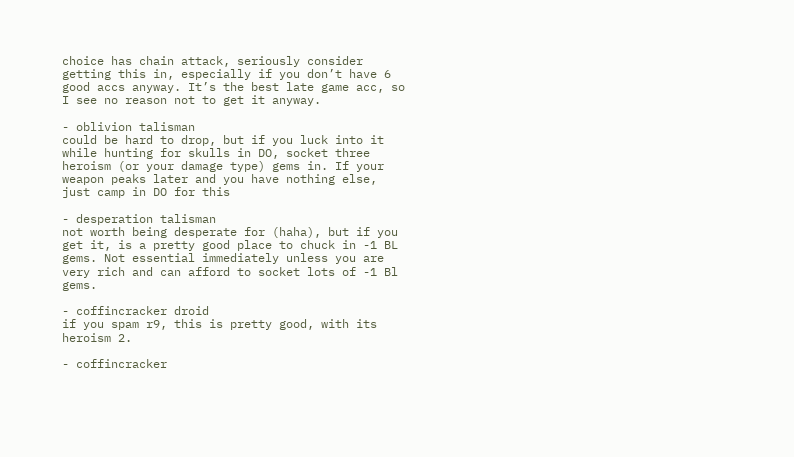choice has chain attack, seriously consider getting this in, especially if you don’t have 6 good accs anyway. It’s the best late game acc, so I see no reason not to get it anyway.

- oblivion talisman
could be hard to drop, but if you luck into it while hunting for skulls in DO, socket three heroism (or your damage type) gems in. If your weapon peaks later and you have nothing else, just camp in DO for this

- desperation talisman
not worth being desperate for (haha), but if you get it, is a pretty good place to chuck in -1 BL gems. Not essential immediately unless you are very rich and can afford to socket lots of -1 Bl gems.

- coffincracker droid
if you spam r9, this is pretty good, with its heroism 2.

- coffincracker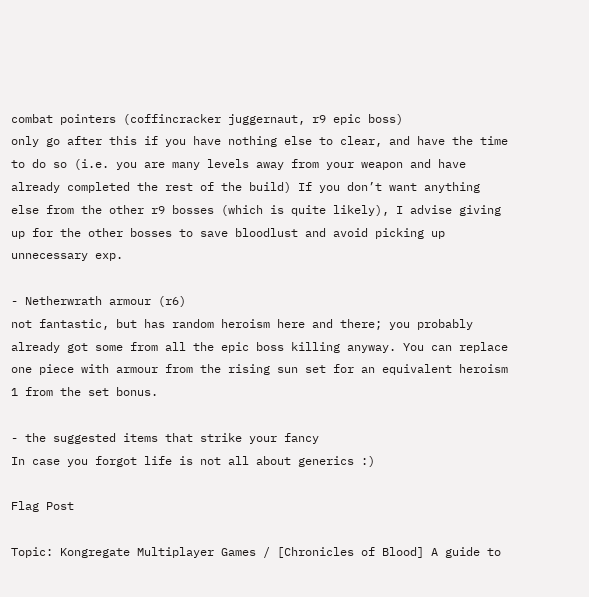combat pointers (coffincracker juggernaut, r9 epic boss)
only go after this if you have nothing else to clear, and have the time to do so (i.e. you are many levels away from your weapon and have already completed the rest of the build) If you don’t want anything else from the other r9 bosses (which is quite likely), I advise giving up for the other bosses to save bloodlust and avoid picking up unnecessary exp.

- Netherwrath armour (r6)
not fantastic, but has random heroism here and there; you probably already got some from all the epic boss killing anyway. You can replace one piece with armour from the rising sun set for an equivalent heroism 1 from the set bonus.

- the suggested items that strike your fancy
In case you forgot life is not all about generics :)

Flag Post

Topic: Kongregate Multiplayer Games / [Chronicles of Blood] A guide to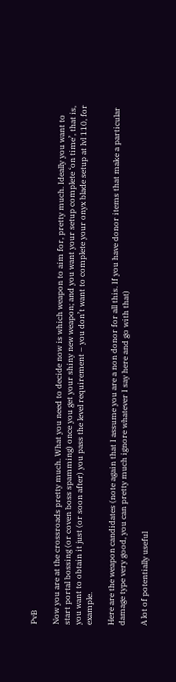PvB

Now you are at the crossroads pretty much. What you need to decide now is which weapon to aim for, pretty much. Ideally you want to start portal bossing (or coven boss spamming) once you get your shiny new weapon; and you want your setup complete ‘on time’, that is, you want to obtain it just (or soon after) you pass the level requirement – you don’t want to complete your onyx blade setup at lvl 110, for example.

Here are the weapon candidates (note again that I assume you are a non donor for all this. If you have donor items that make a particular damage type very good, you can pretty much ignore whatever I say here and go with that)

A lot of potentially useful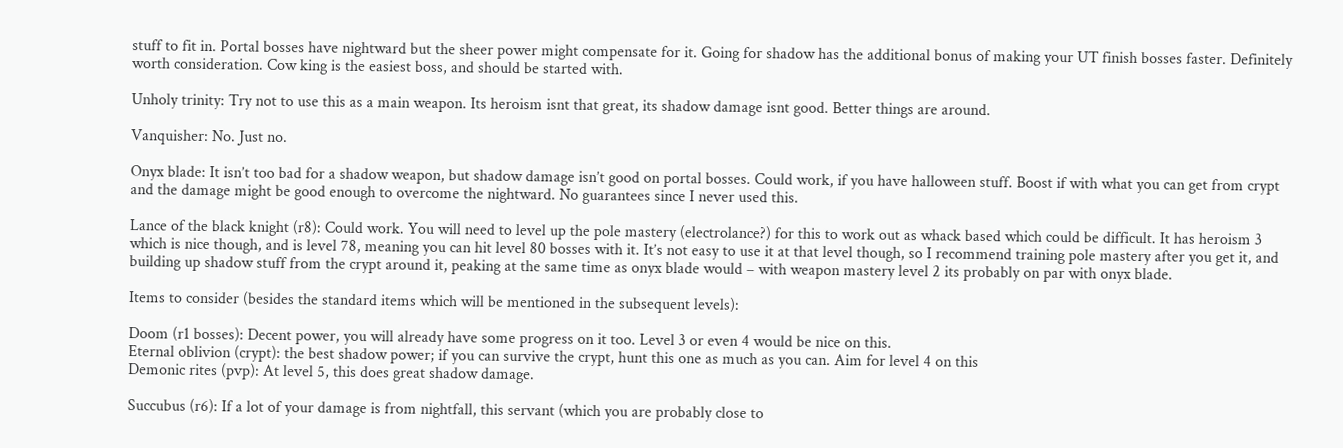stuff to fit in. Portal bosses have nightward but the sheer power might compensate for it. Going for shadow has the additional bonus of making your UT finish bosses faster. Definitely worth consideration. Cow king is the easiest boss, and should be started with.

Unholy trinity: Try not to use this as a main weapon. Its heroism isnt that great, its shadow damage isnt good. Better things are around.

Vanquisher: No. Just no.

Onyx blade: It isn’t too bad for a shadow weapon, but shadow damage isn’t good on portal bosses. Could work, if you have halloween stuff. Boost if with what you can get from crypt and the damage might be good enough to overcome the nightward. No guarantees since I never used this.

Lance of the black knight (r8): Could work. You will need to level up the pole mastery (electrolance?) for this to work out as whack based which could be difficult. It has heroism 3 which is nice though, and is level 78, meaning you can hit level 80 bosses with it. It’s not easy to use it at that level though, so I recommend training pole mastery after you get it, and building up shadow stuff from the crypt around it, peaking at the same time as onyx blade would – with weapon mastery level 2 its probably on par with onyx blade.

Items to consider (besides the standard items which will be mentioned in the subsequent levels):

Doom (r1 bosses): Decent power, you will already have some progress on it too. Level 3 or even 4 would be nice on this.
Eternal oblivion (crypt): the best shadow power; if you can survive the crypt, hunt this one as much as you can. Aim for level 4 on this
Demonic rites (pvp): At level 5, this does great shadow damage.

Succubus (r6): If a lot of your damage is from nightfall, this servant (which you are probably close to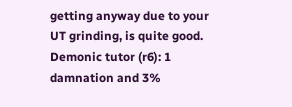getting anyway due to your UT grinding, is quite good.
Demonic tutor (r6): 1 damnation and 3%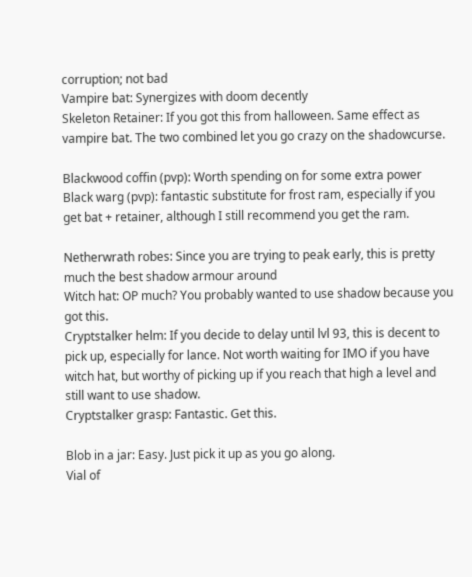corruption; not bad
Vampire bat: Synergizes with doom decently
Skeleton Retainer: If you got this from halloween. Same effect as vampire bat. The two combined let you go crazy on the shadowcurse.

Blackwood coffin (pvp): Worth spending on for some extra power
Black warg (pvp): fantastic substitute for frost ram, especially if you get bat + retainer, although I still recommend you get the ram.

Netherwrath robes: Since you are trying to peak early, this is pretty much the best shadow armour around
Witch hat: OP much? You probably wanted to use shadow because you got this.
Cryptstalker helm: If you decide to delay until lvl 93, this is decent to pick up, especially for lance. Not worth waiting for IMO if you have witch hat, but worthy of picking up if you reach that high a level and still want to use shadow.
Cryptstalker grasp: Fantastic. Get this.

Blob in a jar: Easy. Just pick it up as you go along.
Vial of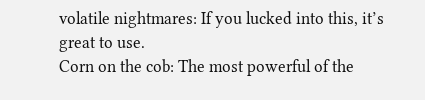volatile nightmares: If you lucked into this, it’s great to use.
Corn on the cob: The most powerful of the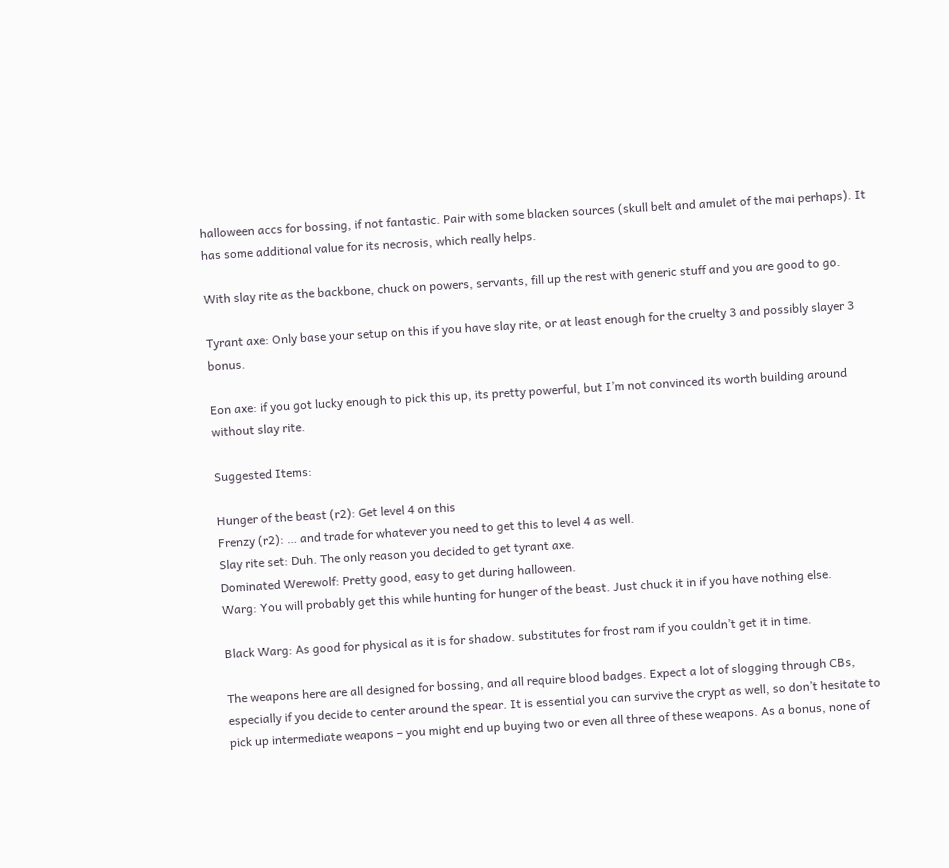halloween accs for bossing, if not fantastic. Pair with some blacken sources (skull belt and amulet of the mai perhaps). It has some additional value for its necrosis, which really helps.

With slay rite as the backbone, chuck on powers, servants, fill up the rest with generic stuff and you are good to go.

Tyrant axe: Only base your setup on this if you have slay rite, or at least enough for the cruelty 3 and possibly slayer 3 bonus.

Eon axe: if you got lucky enough to pick this up, its pretty powerful, but I’m not convinced its worth building around without slay rite.

Suggested Items:

Hunger of the beast (r2): Get level 4 on this
Frenzy (r2): … and trade for whatever you need to get this to level 4 as well.
Slay rite set: Duh. The only reason you decided to get tyrant axe.
Dominated Werewolf: Pretty good, easy to get during halloween.
Warg: You will probably get this while hunting for hunger of the beast. Just chuck it in if you have nothing else.

Black Warg: As good for physical as it is for shadow. substitutes for frost ram if you couldn’t get it in time.

The weapons here are all designed for bossing, and all require blood badges. Expect a lot of slogging through CBs, especially if you decide to center around the spear. It is essential you can survive the crypt as well, so don’t hesitate to pick up intermediate weapons – you might end up buying two or even all three of these weapons. As a bonus, none of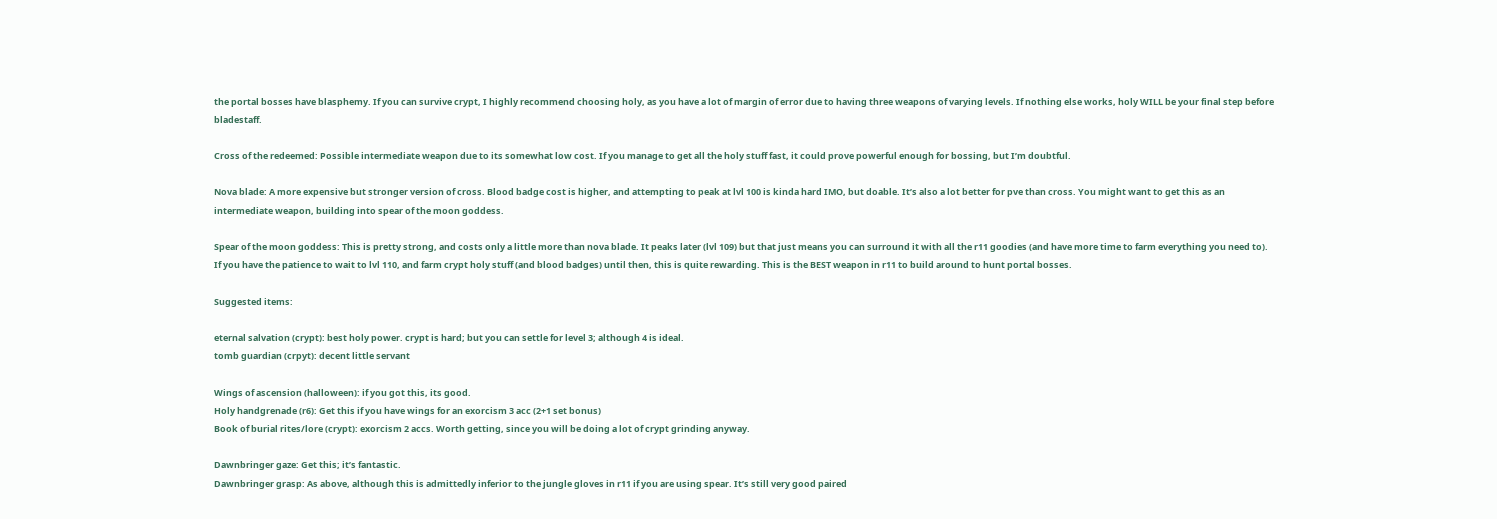the portal bosses have blasphemy. If you can survive crypt, I highly recommend choosing holy, as you have a lot of margin of error due to having three weapons of varying levels. If nothing else works, holy WILL be your final step before bladestaff.

Cross of the redeemed: Possible intermediate weapon due to its somewhat low cost. If you manage to get all the holy stuff fast, it could prove powerful enough for bossing, but I’m doubtful.

Nova blade: A more expensive but stronger version of cross. Blood badge cost is higher, and attempting to peak at lvl 100 is kinda hard IMO, but doable. It’s also a lot better for pve than cross. You might want to get this as an intermediate weapon, building into spear of the moon goddess.

Spear of the moon goddess: This is pretty strong, and costs only a little more than nova blade. It peaks later (lvl 109) but that just means you can surround it with all the r11 goodies (and have more time to farm everything you need to). If you have the patience to wait to lvl 110, and farm crypt holy stuff (and blood badges) until then, this is quite rewarding. This is the BEST weapon in r11 to build around to hunt portal bosses.

Suggested items:

eternal salvation (crypt): best holy power. crypt is hard; but you can settle for level 3; although 4 is ideal.
tomb guardian (crpyt): decent little servant

Wings of ascension (halloween): if you got this, its good.
Holy handgrenade (r6): Get this if you have wings for an exorcism 3 acc (2+1 set bonus)
Book of burial rites/lore (crypt): exorcism 2 accs. Worth getting, since you will be doing a lot of crypt grinding anyway.

Dawnbringer gaze: Get this; it’s fantastic.
Dawnbringer grasp: As above, although this is admittedly inferior to the jungle gloves in r11 if you are using spear. It’s still very good paired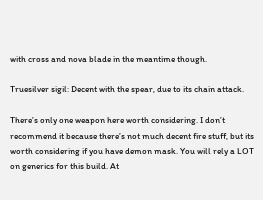with cross and nova blade in the meantime though.

Truesilver sigil: Decent with the spear, due to its chain attack.

There’s only one weapon here worth considering. I don’t recommend it because there’s not much decent fire stuff, but its worth considering if you have demon mask. You will rely a LOT on generics for this build. At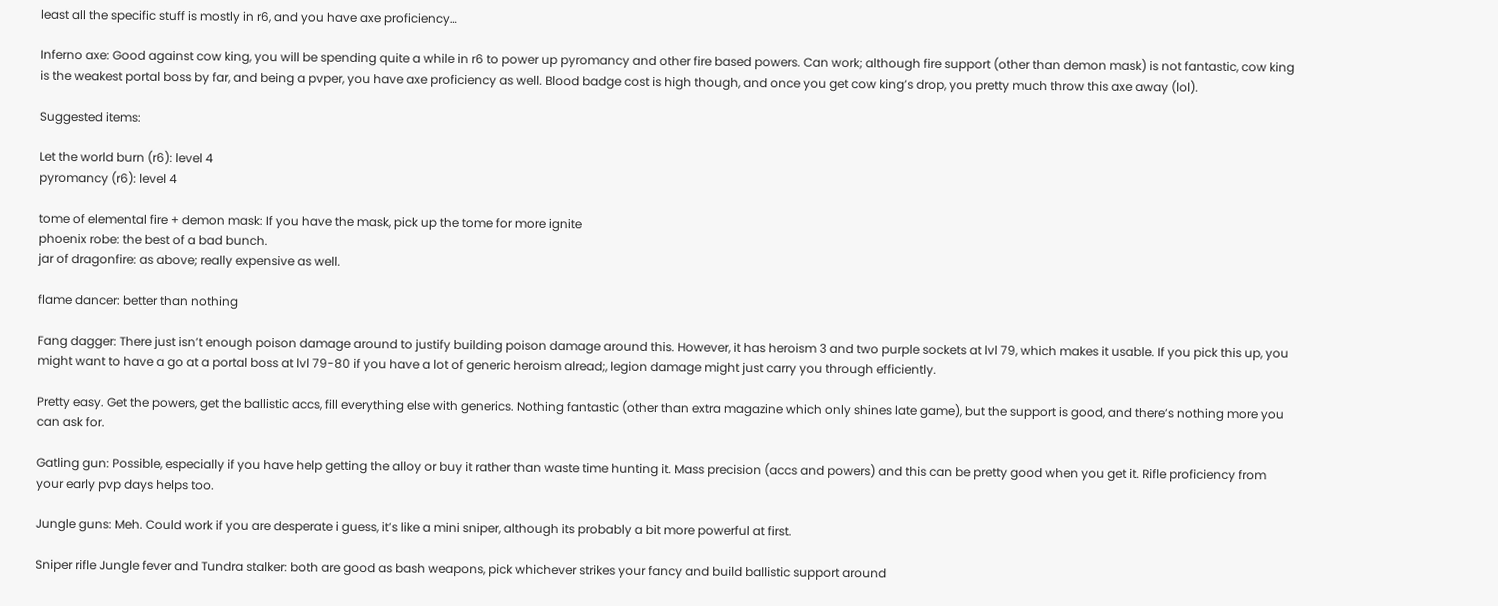least all the specific stuff is mostly in r6, and you have axe proficiency…

Inferno axe: Good against cow king, you will be spending quite a while in r6 to power up pyromancy and other fire based powers. Can work; although fire support (other than demon mask) is not fantastic, cow king is the weakest portal boss by far, and being a pvper, you have axe proficiency as well. Blood badge cost is high though, and once you get cow king’s drop, you pretty much throw this axe away (lol).

Suggested items:

Let the world burn (r6): level 4
pyromancy (r6): level 4

tome of elemental fire + demon mask: If you have the mask, pick up the tome for more ignite
phoenix robe: the best of a bad bunch.
jar of dragonfire: as above; really expensive as well.

flame dancer: better than nothing

Fang dagger: There just isn’t enough poison damage around to justify building poison damage around this. However, it has heroism 3 and two purple sockets at lvl 79, which makes it usable. If you pick this up, you might want to have a go at a portal boss at lvl 79-80 if you have a lot of generic heroism alread;, legion damage might just carry you through efficiently.

Pretty easy. Get the powers, get the ballistic accs, fill everything else with generics. Nothing fantastic (other than extra magazine which only shines late game), but the support is good, and there’s nothing more you can ask for.

Gatling gun: Possible, especially if you have help getting the alloy or buy it rather than waste time hunting it. Mass precision (accs and powers) and this can be pretty good when you get it. Rifle proficiency from your early pvp days helps too.

Jungle guns: Meh. Could work if you are desperate i guess, it’s like a mini sniper, although its probably a bit more powerful at first.

Sniper rifle Jungle fever and Tundra stalker: both are good as bash weapons, pick whichever strikes your fancy and build ballistic support around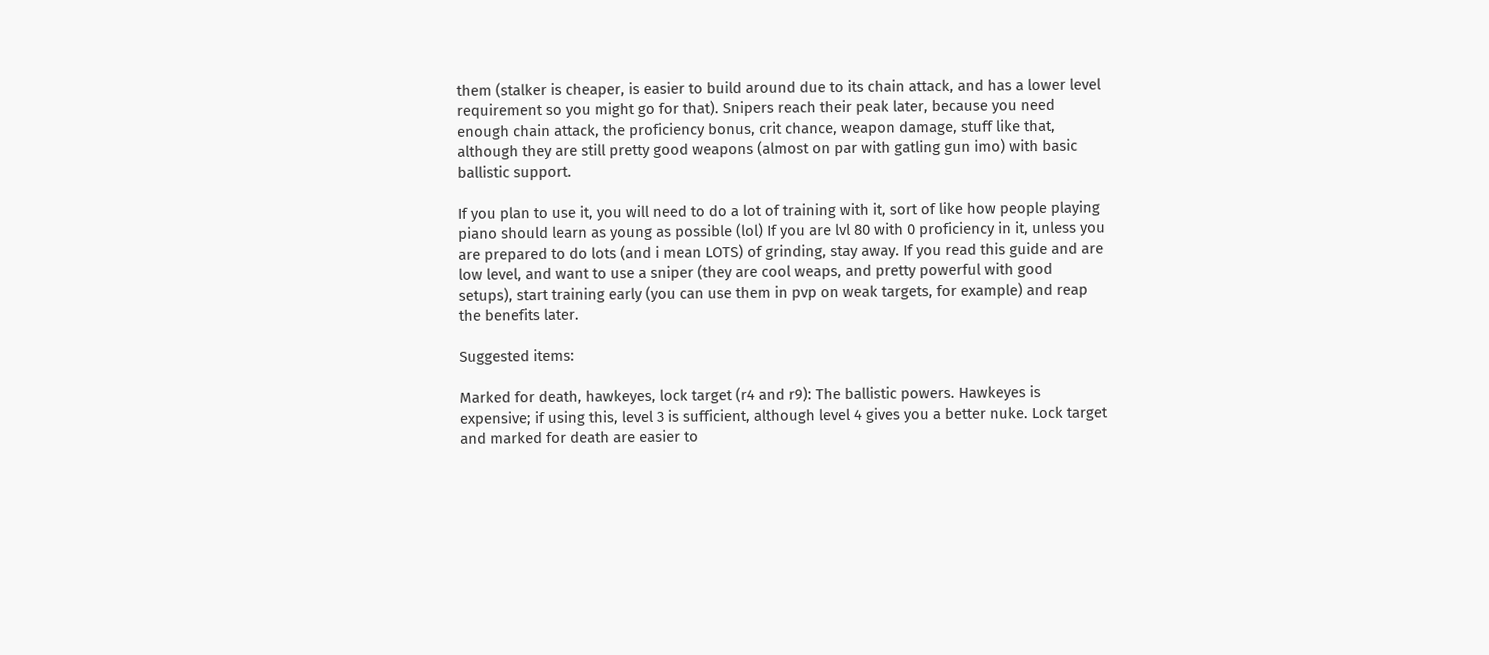them (stalker is cheaper, is easier to build around due to its chain attack, and has a lower level requirement so you might go for that). Snipers reach their peak later, because you need enough chain attack, the proficiency bonus, crit chance, weapon damage, stuff like that, although they are still pretty good weapons (almost on par with gatling gun imo) with basic ballistic support.

If you plan to use it, you will need to do a lot of training with it, sort of like how people playing piano should learn as young as possible (lol) If you are lvl 80 with 0 proficiency in it, unless you are prepared to do lots (and i mean LOTS) of grinding, stay away. If you read this guide and are low level, and want to use a sniper (they are cool weaps, and pretty powerful with good setups), start training early (you can use them in pvp on weak targets, for example) and reap the benefits later.

Suggested items:

Marked for death, hawkeyes, lock target (r4 and r9): The ballistic powers. Hawkeyes is expensive; if using this, level 3 is sufficient, although level 4 gives you a better nuke. Lock target and marked for death are easier to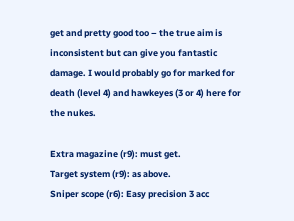get and pretty good too – the true aim is inconsistent but can give you fantastic damage. I would probably go for marked for death (level 4) and hawkeyes (3 or 4) here for the nukes.

Extra magazine (r9): must get.
Target system (r9): as above.
Sniper scope (r6): Easy precision 3 acc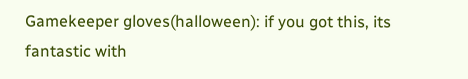Gamekeeper gloves(halloween): if you got this, its fantastic with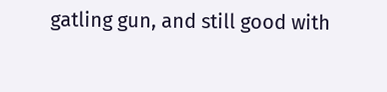gatling gun, and still good with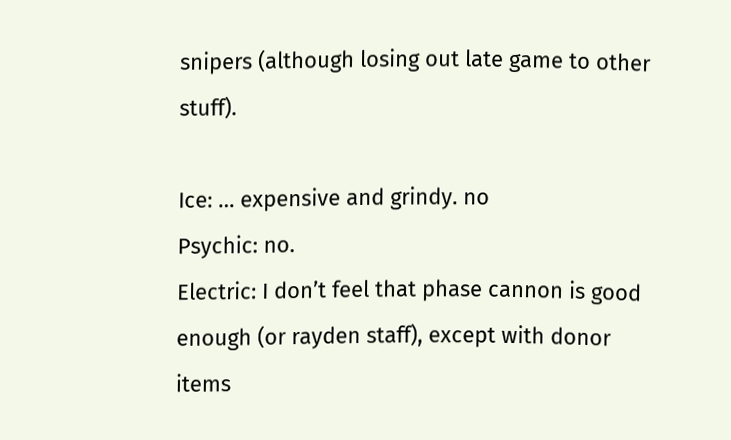snipers (although losing out late game to other stuff).

Ice: … expensive and grindy. no
Psychic: no.
Electric: I don’t feel that phase cannon is good enough (or rayden staff), except with donor items